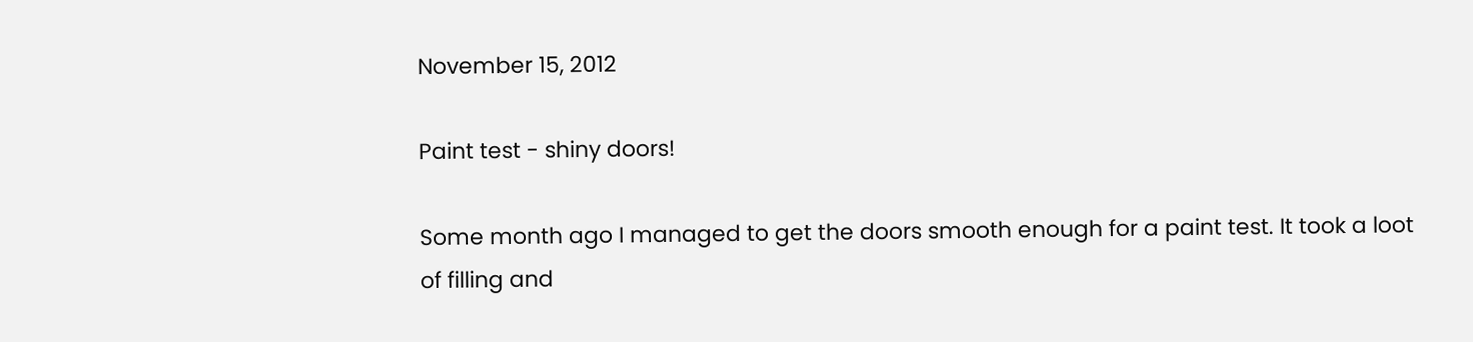November 15, 2012

Paint test - shiny doors!

Some month ago I managed to get the doors smooth enough for a paint test. It took a loot of filling and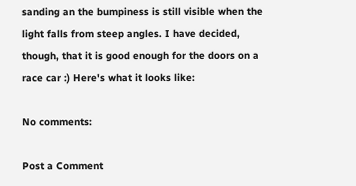sanding an the bumpiness is still visible when the light falls from steep angles. I have decided, though, that it is good enough for the doors on a race car :) Here's what it looks like:

No comments:

Post a Comment